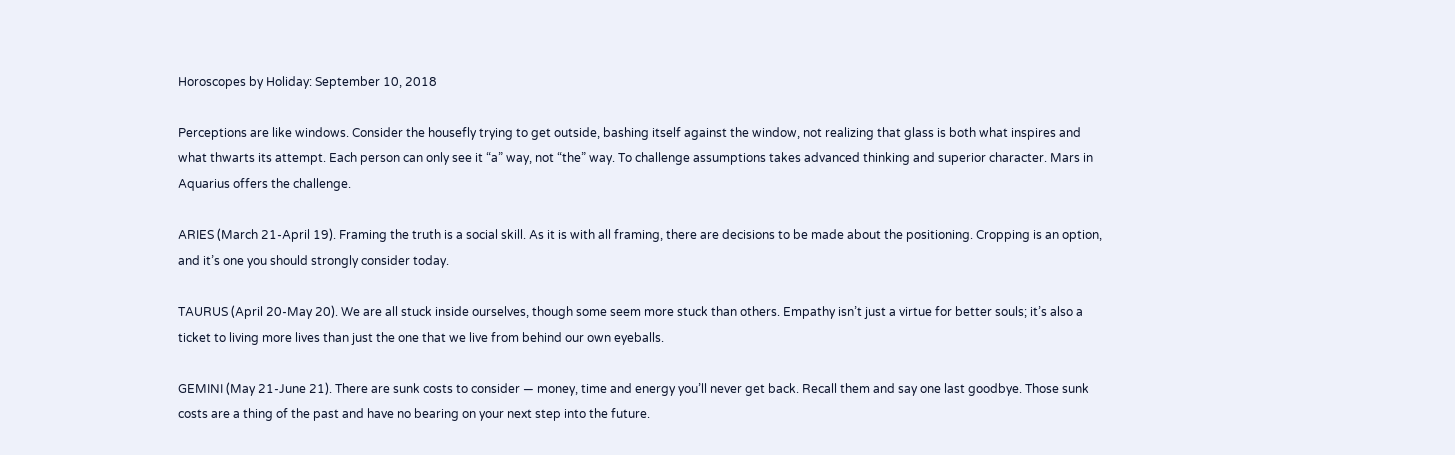Horoscopes by Holiday: September 10, 2018

Perceptions are like windows. Consider the housefly trying to get outside, bashing itself against the window, not realizing that glass is both what inspires and what thwarts its attempt. Each person can only see it “a” way, not “the” way. To challenge assumptions takes advanced thinking and superior character. Mars in Aquarius offers the challenge.

ARIES (March 21-April 19). Framing the truth is a social skill. As it is with all framing, there are decisions to be made about the positioning. Cropping is an option, and it’s one you should strongly consider today.

TAURUS (April 20-May 20). We are all stuck inside ourselves, though some seem more stuck than others. Empathy isn’t just a virtue for better souls; it’s also a ticket to living more lives than just the one that we live from behind our own eyeballs.

GEMINI (May 21-June 21). There are sunk costs to consider — money, time and energy you’ll never get back. Recall them and say one last goodbye. Those sunk costs are a thing of the past and have no bearing on your next step into the future.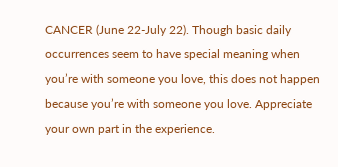CANCER (June 22-July 22). Though basic daily occurrences seem to have special meaning when you’re with someone you love, this does not happen because you’re with someone you love. Appreciate your own part in the experience.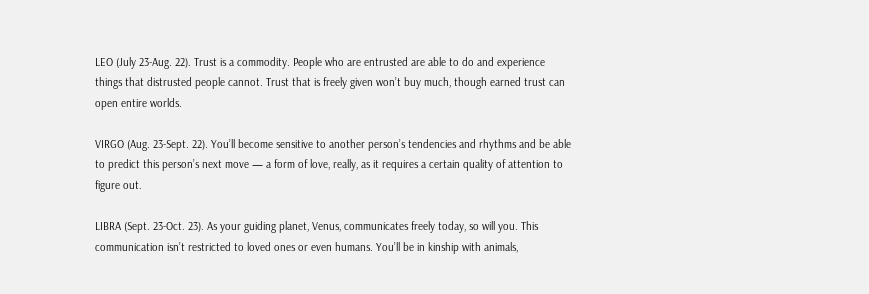LEO (July 23-Aug. 22). Trust is a commodity. People who are entrusted are able to do and experience things that distrusted people cannot. Trust that is freely given won’t buy much, though earned trust can open entire worlds.

VIRGO (Aug. 23-Sept. 22). You’ll become sensitive to another person’s tendencies and rhythms and be able to predict this person’s next move — a form of love, really, as it requires a certain quality of attention to figure out.

LIBRA (Sept. 23-Oct. 23). As your guiding planet, Venus, communicates freely today, so will you. This communication isn’t restricted to loved ones or even humans. You’ll be in kinship with animals,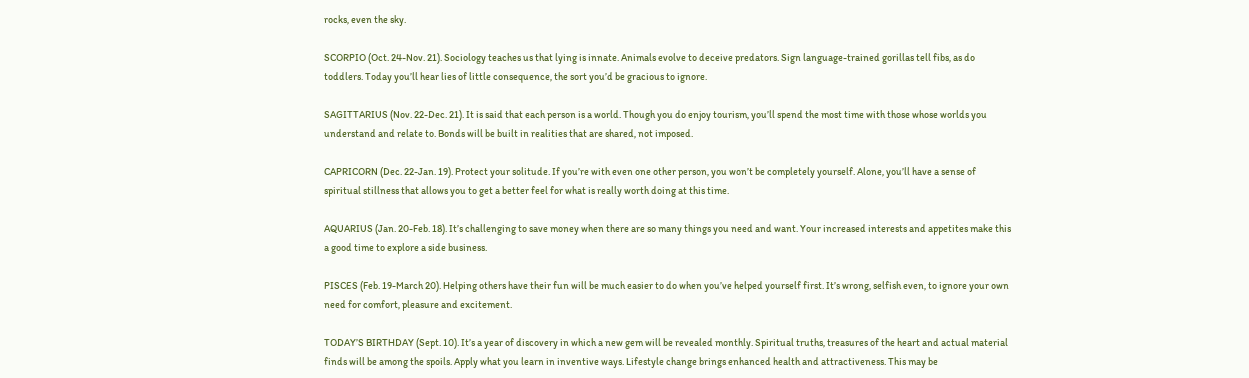rocks, even the sky.

SCORPIO (Oct. 24-Nov. 21). Sociology teaches us that lying is innate. Animals evolve to deceive predators. Sign language-trained gorillas tell fibs, as do toddlers. Today you’ll hear lies of little consequence, the sort you’d be gracious to ignore.

SAGITTARIUS (Nov. 22-Dec. 21). It is said that each person is a world. Though you do enjoy tourism, you’ll spend the most time with those whose worlds you understand and relate to. Bonds will be built in realities that are shared, not imposed.

CAPRICORN (Dec. 22-Jan. 19). Protect your solitude. If you’re with even one other person, you won’t be completely yourself. Alone, you’ll have a sense of spiritual stillness that allows you to get a better feel for what is really worth doing at this time.

AQUARIUS (Jan. 20-Feb. 18). It’s challenging to save money when there are so many things you need and want. Your increased interests and appetites make this a good time to explore a side business.

PISCES (Feb. 19-March 20). Helping others have their fun will be much easier to do when you’ve helped yourself first. It’s wrong, selfish even, to ignore your own need for comfort, pleasure and excitement.

TODAY’S BIRTHDAY (Sept. 10). It’s a year of discovery in which a new gem will be revealed monthly. Spiritual truths, treasures of the heart and actual material finds will be among the spoils. Apply what you learn in inventive ways. Lifestyle change brings enhanced health and attractiveness. This may be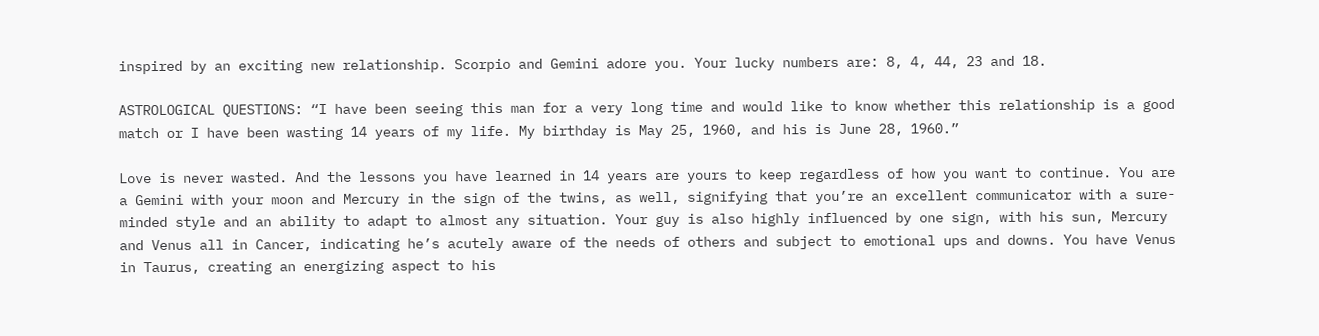inspired by an exciting new relationship. Scorpio and Gemini adore you. Your lucky numbers are: 8, 4, 44, 23 and 18.

ASTROLOGICAL QUESTIONS: “I have been seeing this man for a very long time and would like to know whether this relationship is a good match or I have been wasting 14 years of my life. My birthday is May 25, 1960, and his is June 28, 1960.”

Love is never wasted. And the lessons you have learned in 14 years are yours to keep regardless of how you want to continue. You are a Gemini with your moon and Mercury in the sign of the twins, as well, signifying that you’re an excellent communicator with a sure-minded style and an ability to adapt to almost any situation. Your guy is also highly influenced by one sign, with his sun, Mercury and Venus all in Cancer, indicating he’s acutely aware of the needs of others and subject to emotional ups and downs. You have Venus in Taurus, creating an energizing aspect to his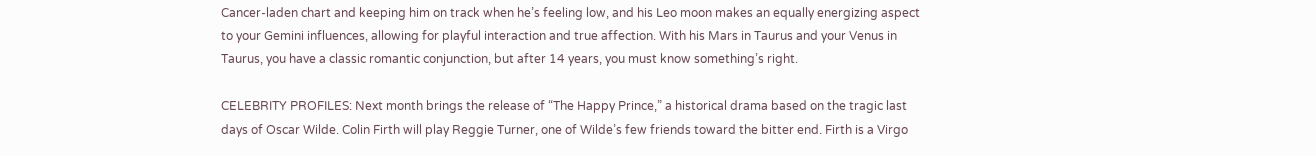Cancer-laden chart and keeping him on track when he’s feeling low, and his Leo moon makes an equally energizing aspect to your Gemini influences, allowing for playful interaction and true affection. With his Mars in Taurus and your Venus in Taurus, you have a classic romantic conjunction, but after 14 years, you must know something’s right.

CELEBRITY PROFILES: Next month brings the release of “The Happy Prince,” a historical drama based on the tragic last days of Oscar Wilde. Colin Firth will play Reggie Turner, one of Wilde’s few friends toward the bitter end. Firth is a Virgo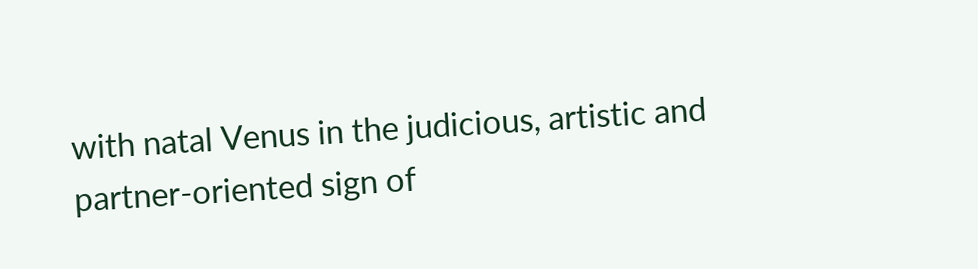with natal Venus in the judicious, artistic and partner-oriented sign of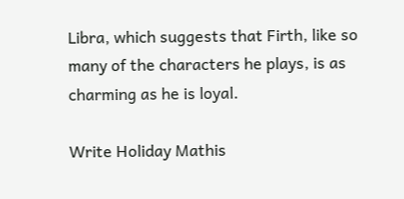Libra, which suggests that Firth, like so many of the characters he plays, is as charming as he is loyal.

Write Holiday Mathis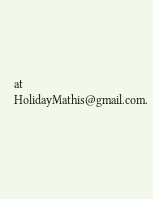at HolidayMathis@gmail.com.